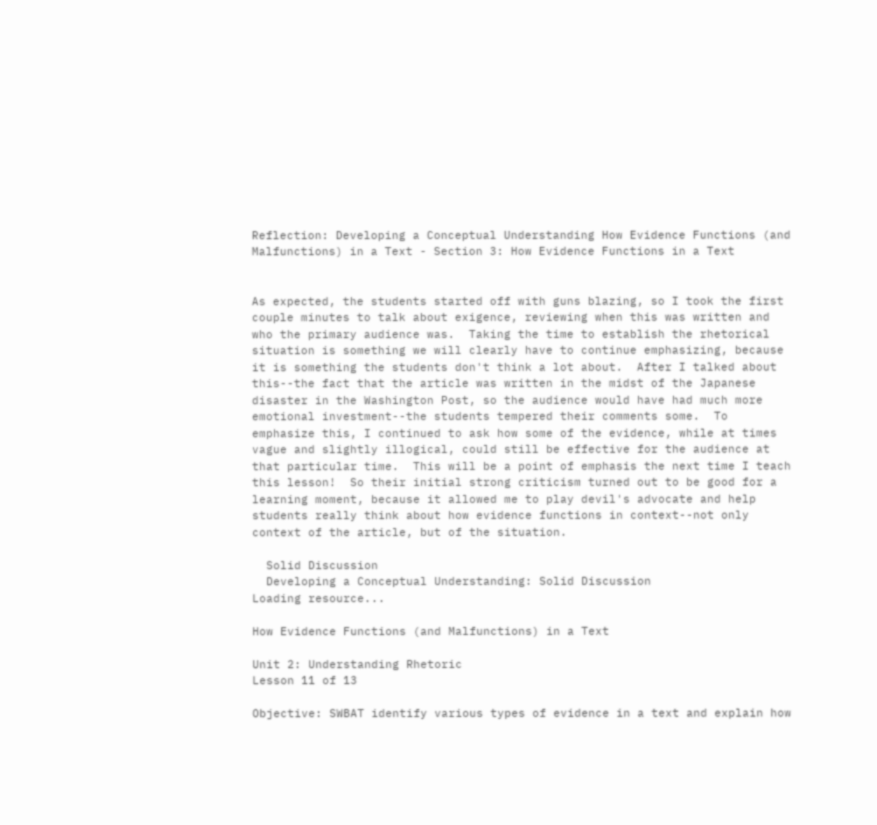Reflection: Developing a Conceptual Understanding How Evidence Functions (and Malfunctions) in a Text - Section 3: How Evidence Functions in a Text


As expected, the students started off with guns blazing, so I took the first couple minutes to talk about exigence, reviewing when this was written and who the primary audience was.  Taking the time to establish the rhetorical situation is something we will clearly have to continue emphasizing, because it is something the students don't think a lot about.  After I talked about this--the fact that the article was written in the midst of the Japanese disaster in the Washington Post, so the audience would have had much more emotional investment--the students tempered their comments some.  To emphasize this, I continued to ask how some of the evidence, while at times vague and slightly illogical, could still be effective for the audience at that particular time.  This will be a point of emphasis the next time I teach this lesson!  So their initial strong criticism turned out to be good for a learning moment, because it allowed me to play devil's advocate and help students really think about how evidence functions in context--not only context of the article, but of the situation.

  Solid Discussion
  Developing a Conceptual Understanding: Solid Discussion
Loading resource...

How Evidence Functions (and Malfunctions) in a Text

Unit 2: Understanding Rhetoric
Lesson 11 of 13

Objective: SWBAT identify various types of evidence in a text and explain how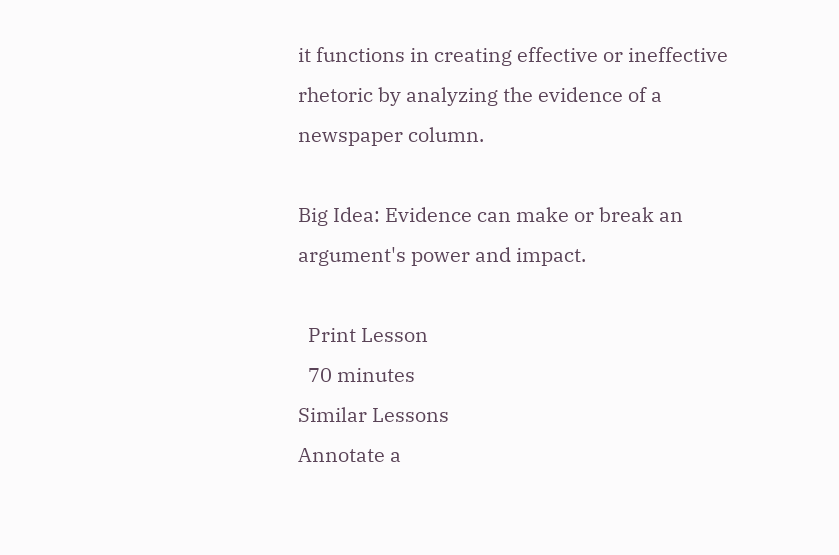it functions in creating effective or ineffective rhetoric by analyzing the evidence of a newspaper column.

Big Idea: Evidence can make or break an argument's power and impact.

  Print Lesson
  70 minutes
Similar Lessons
Annotate a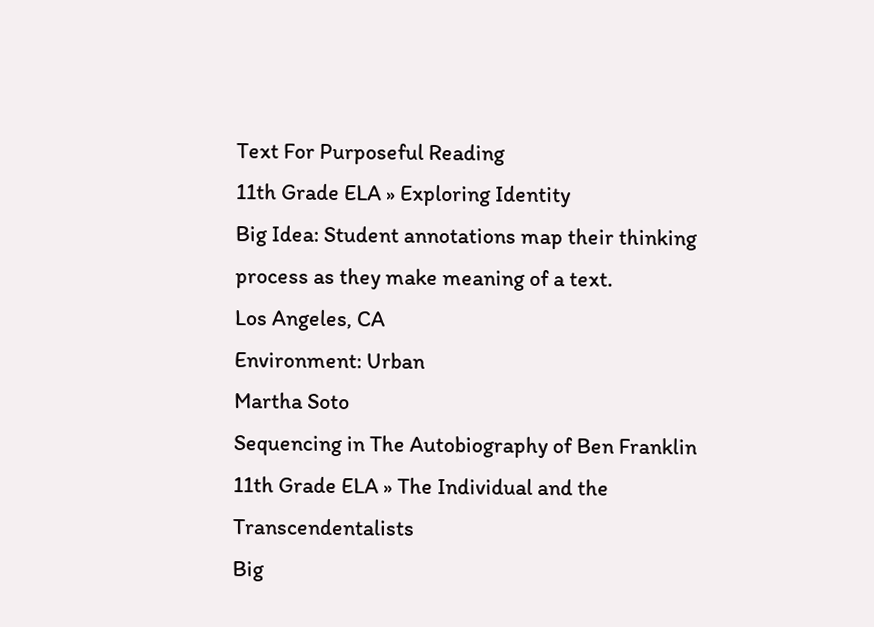Text For Purposeful Reading
11th Grade ELA » Exploring Identity
Big Idea: Student annotations map their thinking process as they make meaning of a text.
Los Angeles, CA
Environment: Urban
Martha Soto
Sequencing in The Autobiography of Ben Franklin
11th Grade ELA » The Individual and the Transcendentalists
Big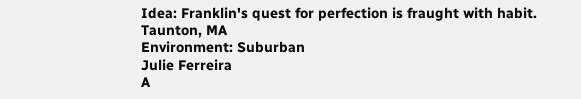Idea: Franklin's quest for perfection is fraught with habit.
Taunton, MA
Environment: Suburban
Julie Ferreira
A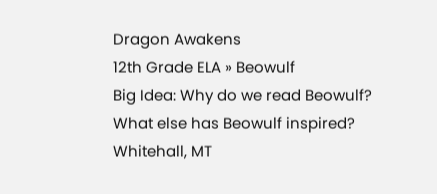Dragon Awakens
12th Grade ELA » Beowulf
Big Idea: Why do we read Beowulf? What else has Beowulf inspired?
Whitehall, MT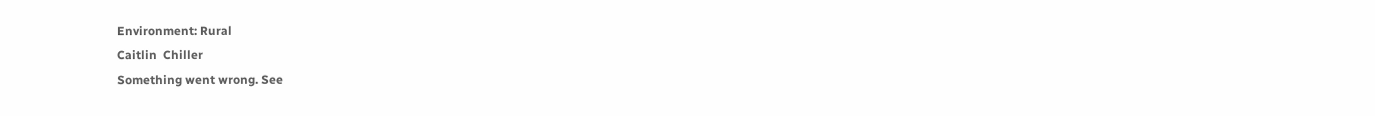Environment: Rural
Caitlin  Chiller
Something went wrong. See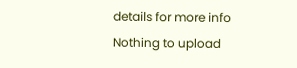details for more info
Nothing to upload